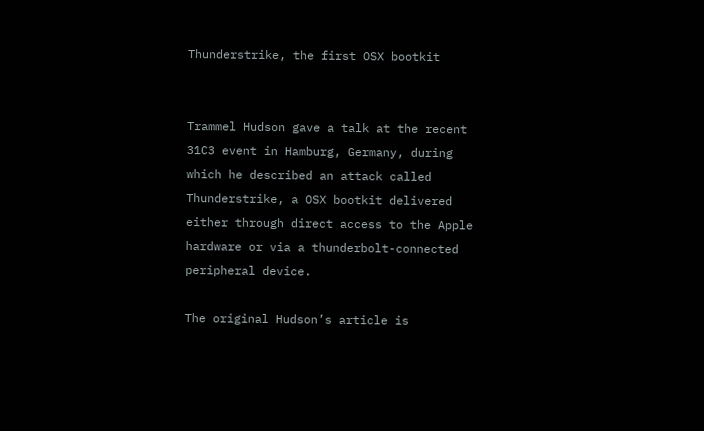Thunderstrike, the first OSX bootkit


Trammel Hudson gave a talk at the recent 31C3 event in Hamburg, Germany, during which he described an attack called Thunderstrike, a OSX bootkit delivered either through direct access to the Apple hardware or via a thunderbolt-connected peripheral device.

The original Hudson’s article is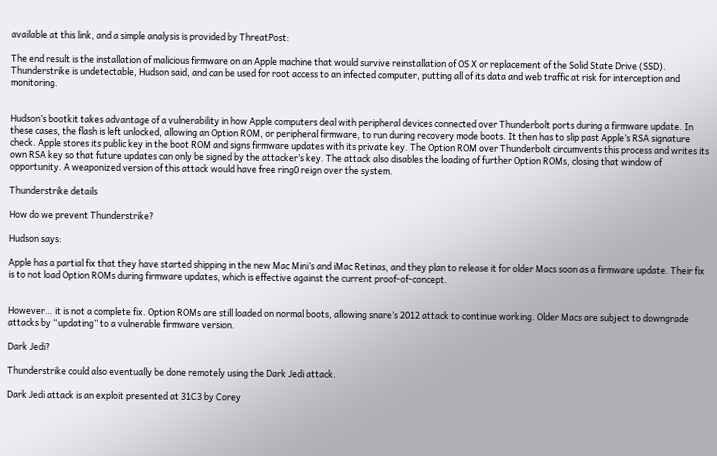available at this link, and a simple analysis is provided by ThreatPost:

The end result is the installation of malicious firmware on an Apple machine that would survive reinstallation of OS X or replacement of the Solid State Drive (SSD). Thunderstrike is undetectable, Hudson said, and can be used for root access to an infected computer, putting all of its data and web traffic at risk for interception and monitoring.


Hudson’s bootkit takes advantage of a vulnerability in how Apple computers deal with peripheral devices connected over Thunderbolt ports during a firmware update. In these cases, the flash is left unlocked, allowing an Option ROM, or peripheral firmware, to run during recovery mode boots. It then has to slip past Apple’s RSA signature check. Apple stores its public key in the boot ROM and signs firmware updates with its private key. The Option ROM over Thunderbolt circumvents this process and writes its own RSA key so that future updates can only be signed by the attacker’s key. The attack also disables the loading of further Option ROMs, closing that window of opportunity. A weaponized version of this attack would have free ring0 reign over the system.

Thunderstrike details

How do we prevent Thunderstrike?

Hudson says:

Apple has a partial fix that they have started shipping in the new Mac Mini’s and iMac Retinas, and they plan to release it for older Macs soon as a firmware update. Their fix is to not load Option ROMs during firmware updates, which is effective against the current proof-of-concept.


However… it is not a complete fix. Option ROMs are still loaded on normal boots, allowing snare’s 2012 attack to continue working. Older Macs are subject to downgrade attacks by “updating” to a vulnerable firmware version.

Dark Jedi?

Thunderstrike could also eventually be done remotely using the Dark Jedi attack.

Dark Jedi attack is an exploit presented at 31C3 by Corey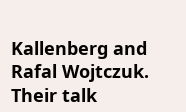Kallenberg and Rafal Wojtczuk. Their talk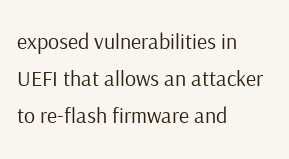exposed vulnerabilities in UEFI that allows an attacker to re-flash firmware and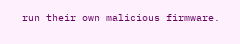run their own malicious firmware.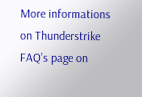More informations on Thunderstrike FAQ’s page on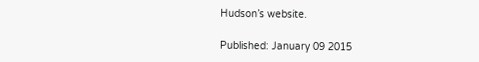Hudson’s website.

Published: January 09 2015